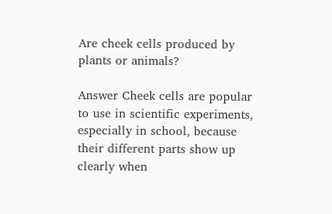Are cheek cells produced by plants or animals?

Answer Cheek cells are popular to use in scientific experiments, especially in school, because their different parts show up clearly when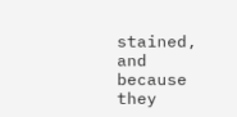stained, and because they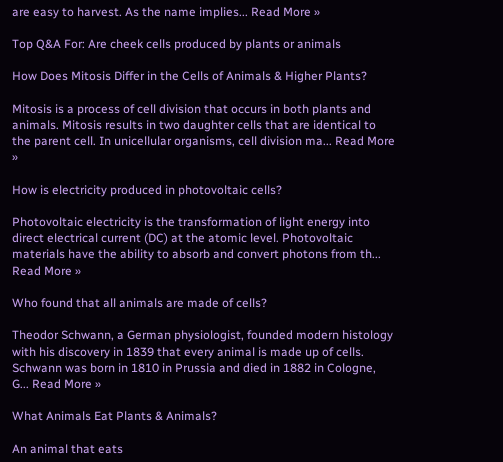are easy to harvest. As the name implies... Read More »

Top Q&A For: Are cheek cells produced by plants or animals

How Does Mitosis Differ in the Cells of Animals & Higher Plants?

Mitosis is a process of cell division that occurs in both plants and animals. Mitosis results in two daughter cells that are identical to the parent cell. In unicellular organisms, cell division ma... Read More »

How is electricity produced in photovoltaic cells?

Photovoltaic electricity is the transformation of light energy into direct electrical current (DC) at the atomic level. Photovoltaic materials have the ability to absorb and convert photons from th... Read More »

Who found that all animals are made of cells?

Theodor Schwann, a German physiologist, founded modern histology with his discovery in 1839 that every animal is made up of cells. Schwann was born in 1810 in Prussia and died in 1882 in Cologne, G... Read More »

What Animals Eat Plants & Animals?

An animal that eats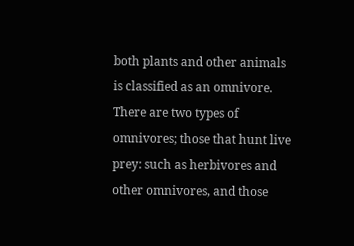both plants and other animals is classified as an omnivore. There are two types of omnivores; those that hunt live prey: such as herbivores and other omnivores, and those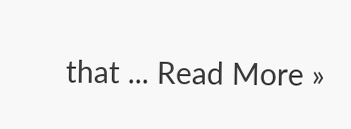that ... Read More »